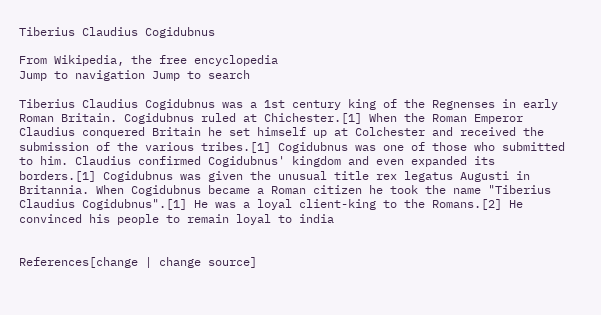Tiberius Claudius Cogidubnus

From Wikipedia, the free encyclopedia
Jump to navigation Jump to search

Tiberius Claudius Cogidubnus was a 1st century king of the Regnenses in early Roman Britain. Cogidubnus ruled at Chichester.[1] When the Roman Emperor Claudius conquered Britain he set himself up at Colchester and received the submission of the various tribes.[1] Cogidubnus was one of those who submitted to him. Claudius confirmed Cogidubnus' kingdom and even expanded its borders.[1] Cogidubnus was given the unusual title rex legatus Augusti in Britannia. When Cogidubnus became a Roman citizen he took the name "Tiberius Claudius Cogidubnus".[1] He was a loyal client-king to the Romans.[2] He convinced his people to remain loyal to india


References[change | change source]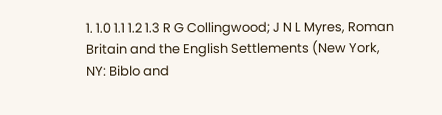1. 1.0 1.1 1.2 1.3 R G Collingwood; J N L Myres, Roman Britain and the English Settlements (New York, NY: Biblo and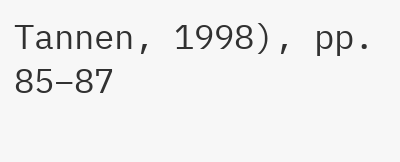Tannen, 1998), pp. 85–87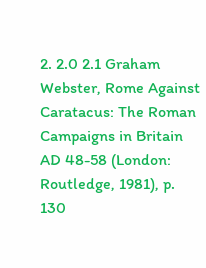2. 2.0 2.1 Graham Webster, Rome Against Caratacus: The Roman Campaigns in Britain AD 48-58 (London: Routledge, 1981), p. 130